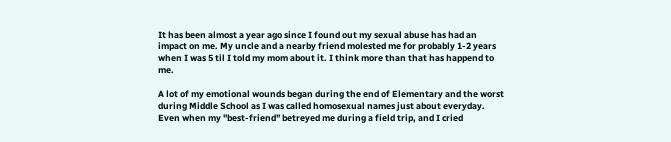It has been almost a year ago since I found out my sexual abuse has had an impact on me. My uncle and a nearby friend molested me for probably 1-2 years when I was 5 til I told my mom about it. I think more than that has happend to me.

A lot of my emotional wounds began during the end of Elementary and the worst during Middle School as I was called homosexual names just about everyday. Even when my "best-friend" betreyed me during a field trip, and I cried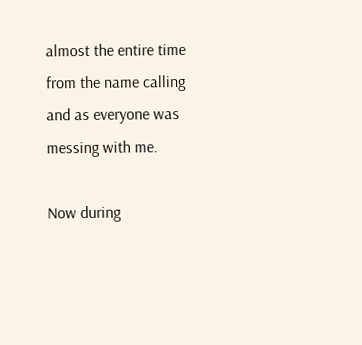almost the entire time from the name calling and as everyone was messing with me.

Now during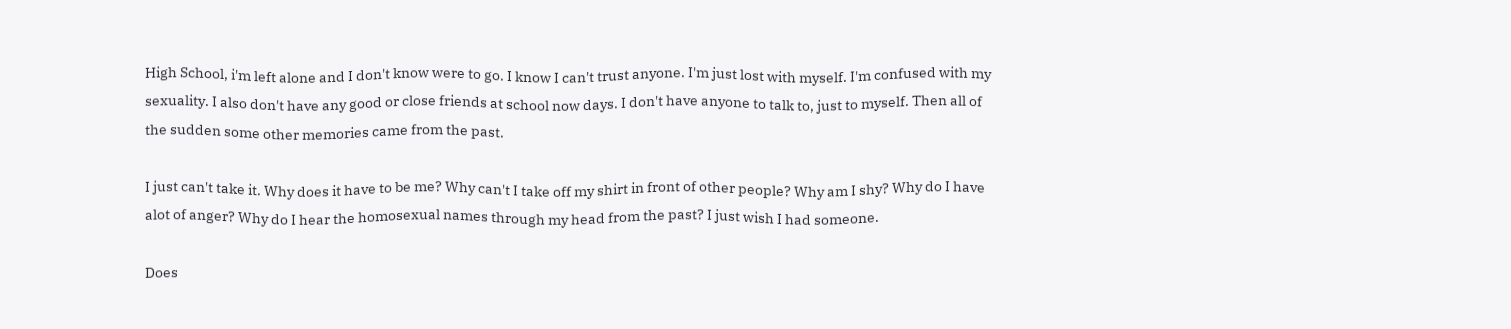High School, i'm left alone and I don't know were to go. I know I can't trust anyone. I'm just lost with myself. I'm confused with my sexuality. I also don't have any good or close friends at school now days. I don't have anyone to talk to, just to myself. Then all of the sudden some other memories came from the past.

I just can't take it. Why does it have to be me? Why can't I take off my shirt in front of other people? Why am I shy? Why do I have alot of anger? Why do I hear the homosexual names through my head from the past? I just wish I had someone.

Does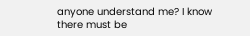anyone understand me? I know there must be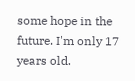some hope in the future. I'm only 17 years old.